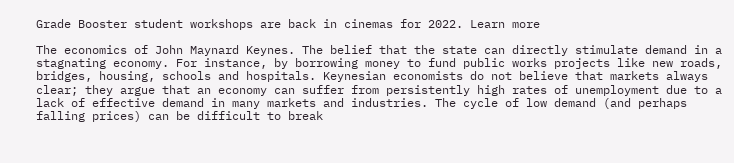Grade Booster student workshops are back in cinemas for 2022. Learn more

The economics of John Maynard Keynes. The belief that the state can directly stimulate demand in a stagnating economy. For instance, by borrowing money to fund public works projects like new roads, bridges, housing, schools and hospitals. Keynesian economists do not believe that markets always clear; they argue that an economy can suffer from persistently high rates of unemployment due to a lack of effective demand in many markets and industries. The cycle of low demand (and perhaps falling prices) can be difficult to break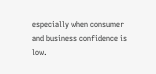especially when consumer and business confidence is low.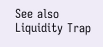See also Liquidity Trap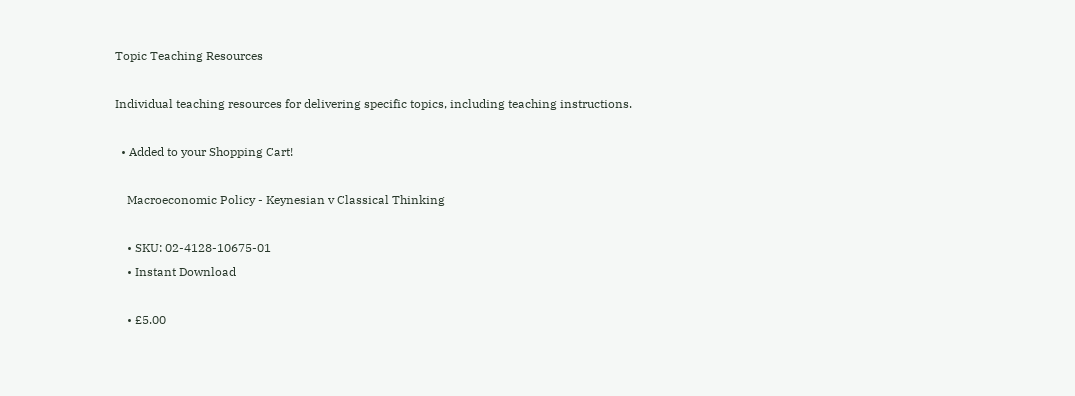Topic Teaching Resources

Individual teaching resources for delivering specific topics, including teaching instructions.

  • Added to your Shopping Cart!

    Macroeconomic Policy - Keynesian v Classical Thinking

    • SKU: 02-4128-10675-01
    • Instant Download

    • £5.00